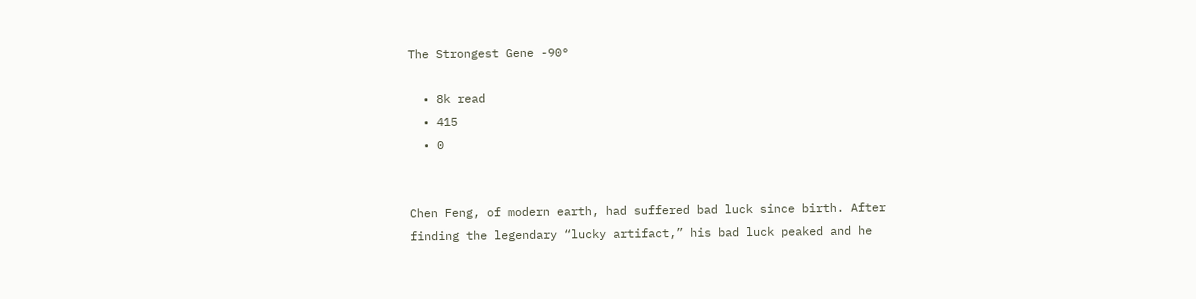The Strongest Gene -90°

  • 8k read
  • 415
  • 0


Chen Feng, of modern earth, had suffered bad luck since birth. After finding the legendary “lucky artifact,” his bad luck peaked and he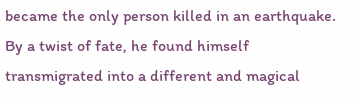became the only person killed in an earthquake. By a twist of fate, he found himself transmigrated into a different and magical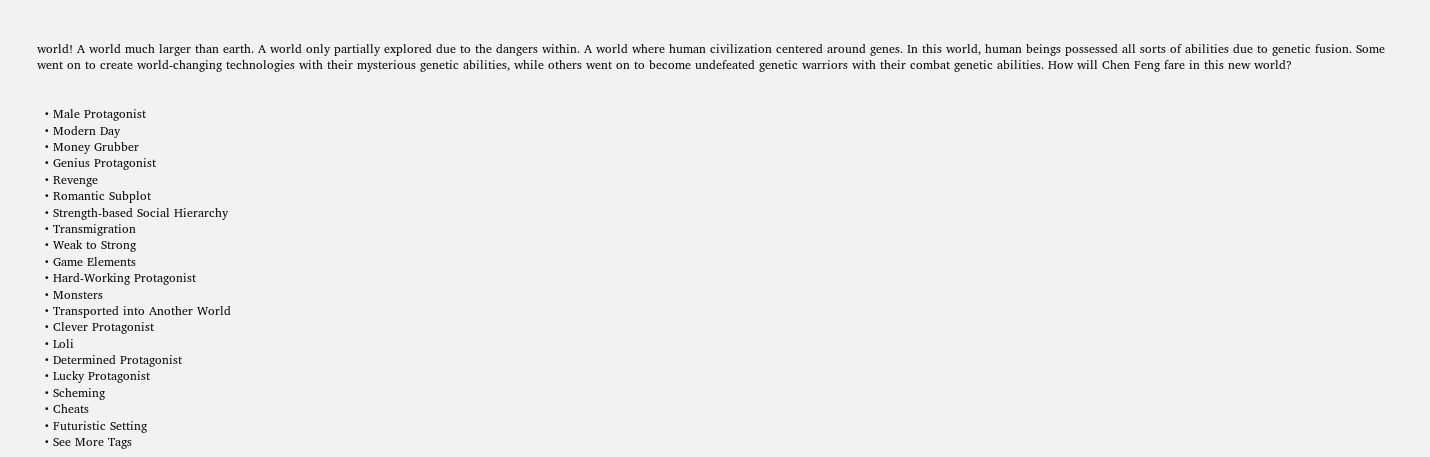world! A world much larger than earth. A world only partially explored due to the dangers within. A world where human civilization centered around genes. In this world, human beings possessed all sorts of abilities due to genetic fusion. Some went on to create world-changing technologies with their mysterious genetic abilities, while others went on to become undefeated genetic warriors with their combat genetic abilities. How will Chen Feng fare in this new world?


  • Male Protagonist
  • Modern Day
  • Money Grubber
  • Genius Protagonist
  • Revenge
  • Romantic Subplot
  • Strength-based Social Hierarchy
  • Transmigration
  • Weak to Strong
  • Game Elements
  • Hard-Working Protagonist
  • Monsters
  • Transported into Another World
  • Clever Protagonist
  • Loli
  • Determined Protagonist
  • Lucky Protagonist
  • Scheming
  • Cheats
  • Futuristic Setting
  • See More Tags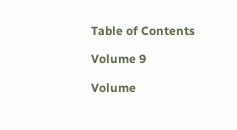Table of Contents

Volume 9

Volume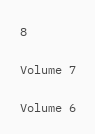8

Volume 7

Volume 6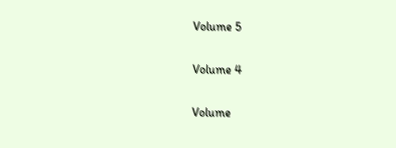Volume 5

Volume 4

Volume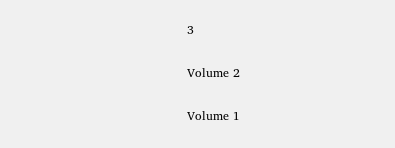3

Volume 2

Volume 1